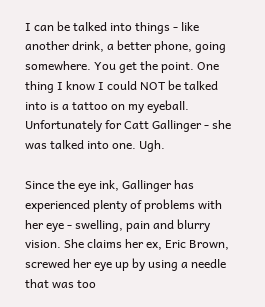I can be talked into things - like another drink, a better phone, going somewhere. You get the point. One thing I know I could NOT be talked into is a tattoo on my eyeball. Unfortunately for Catt Gallinger - she was talked into one. Ugh.

Since the eye ink, Gallinger has experienced plenty of problems with her eye - swelling, pain and blurry vision. She claims her ex, Eric Brown, screwed her eye up by using a needle that was too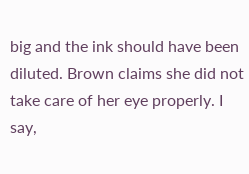big and the ink should have been diluted. Brown claims she did not take care of her eye properly. I say,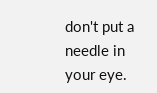don't put a needle in your eye.